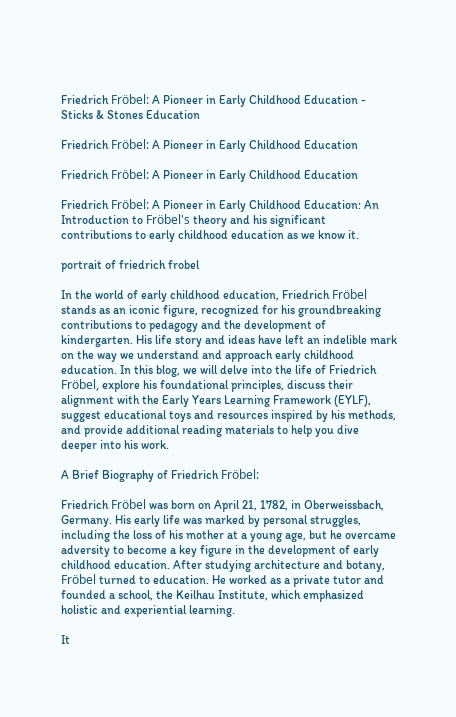Friedrich Fröbel: A Pioneer in Early Childhood Education - Sticks & Stones Education

Friedrich Fröbel: A Pioneer in Early Childhood Education

Friedrich Fröbel: A Pioneer in Early Childhood Education

Friedrich Fröbel: A Pioneer in Early Childhood Education: An Introduction to Fröbel's theory and his significant contributions to early childhood education as we know it.

portrait of friedrich frobel

In the world of early childhood education, Friedrich Fröbel stands as an iconic figure, recognized for his groundbreaking contributions to pedagogy and the development of kindergarten. His life story and ideas have left an indelible mark on the way we understand and approach early childhood education. In this blog, we will delve into the life of Friedrich Fröbel, explore his foundational principles, discuss their alignment with the Early Years Learning Framework (EYLF), suggest educational toys and resources inspired by his methods, and provide additional reading materials to help you dive deeper into his work.

A Brief Biography of Friedrich Fröbel:

Friedrich Fröbel was born on April 21, 1782, in Oberweissbach, Germany. His early life was marked by personal struggles, including the loss of his mother at a young age, but he overcame adversity to become a key figure in the development of early childhood education. After studying architecture and botany, Fröbel turned to education. He worked as a private tutor and founded a school, the Keilhau Institute, which emphasized holistic and experiential learning.

It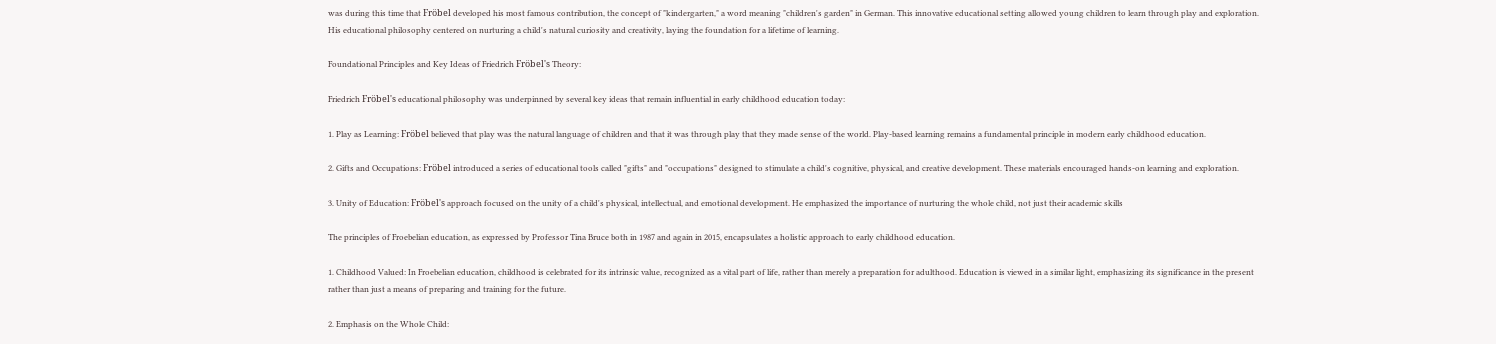was during this time that Fröbel developed his most famous contribution, the concept of "kindergarten," a word meaning "children's garden" in German. This innovative educational setting allowed young children to learn through play and exploration. His educational philosophy centered on nurturing a child's natural curiosity and creativity, laying the foundation for a lifetime of learning.

Foundational Principles and Key Ideas of Friedrich Fröbel's Theory:

Friedrich Fröbel's educational philosophy was underpinned by several key ideas that remain influential in early childhood education today:

1. Play as Learning: Fröbel believed that play was the natural language of children and that it was through play that they made sense of the world. Play-based learning remains a fundamental principle in modern early childhood education.

2. Gifts and Occupations: Fröbel introduced a series of educational tools called "gifts" and "occupations" designed to stimulate a child's cognitive, physical, and creative development. These materials encouraged hands-on learning and exploration.

3. Unity of Education: Fröbel's approach focused on the unity of a child's physical, intellectual, and emotional development. He emphasized the importance of nurturing the whole child, not just their academic skills

The principles of Froebelian education, as expressed by Professor Tina Bruce both in 1987 and again in 2015, encapsulates a holistic approach to early childhood education.

1. Childhood Valued: In Froebelian education, childhood is celebrated for its intrinsic value, recognized as a vital part of life, rather than merely a preparation for adulthood. Education is viewed in a similar light, emphasizing its significance in the present rather than just a means of preparing and training for the future.

2. Emphasis on the Whole Child: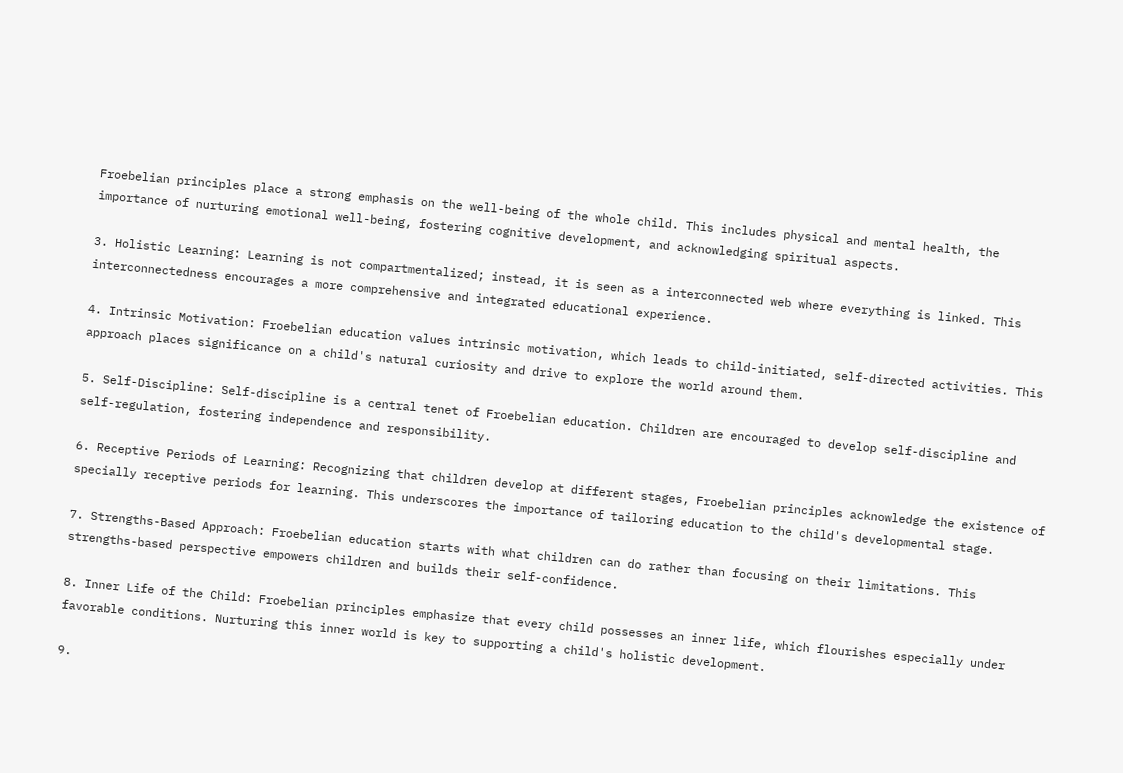Froebelian principles place a strong emphasis on the well-being of the whole child. This includes physical and mental health, the importance of nurturing emotional well-being, fostering cognitive development, and acknowledging spiritual aspects.

3. Holistic Learning: Learning is not compartmentalized; instead, it is seen as a interconnected web where everything is linked. This interconnectedness encourages a more comprehensive and integrated educational experience.

4. Intrinsic Motivation: Froebelian education values intrinsic motivation, which leads to child-initiated, self-directed activities. This approach places significance on a child's natural curiosity and drive to explore the world around them.

5. Self-Discipline: Self-discipline is a central tenet of Froebelian education. Children are encouraged to develop self-discipline and self-regulation, fostering independence and responsibility.

6. Receptive Periods of Learning: Recognizing that children develop at different stages, Froebelian principles acknowledge the existence of specially receptive periods for learning. This underscores the importance of tailoring education to the child's developmental stage.

7. Strengths-Based Approach: Froebelian education starts with what children can do rather than focusing on their limitations. This strengths-based perspective empowers children and builds their self-confidence.

8. Inner Life of the Child: Froebelian principles emphasize that every child possesses an inner life, which flourishes especially under favorable conditions. Nurturing this inner world is key to supporting a child's holistic development.

9.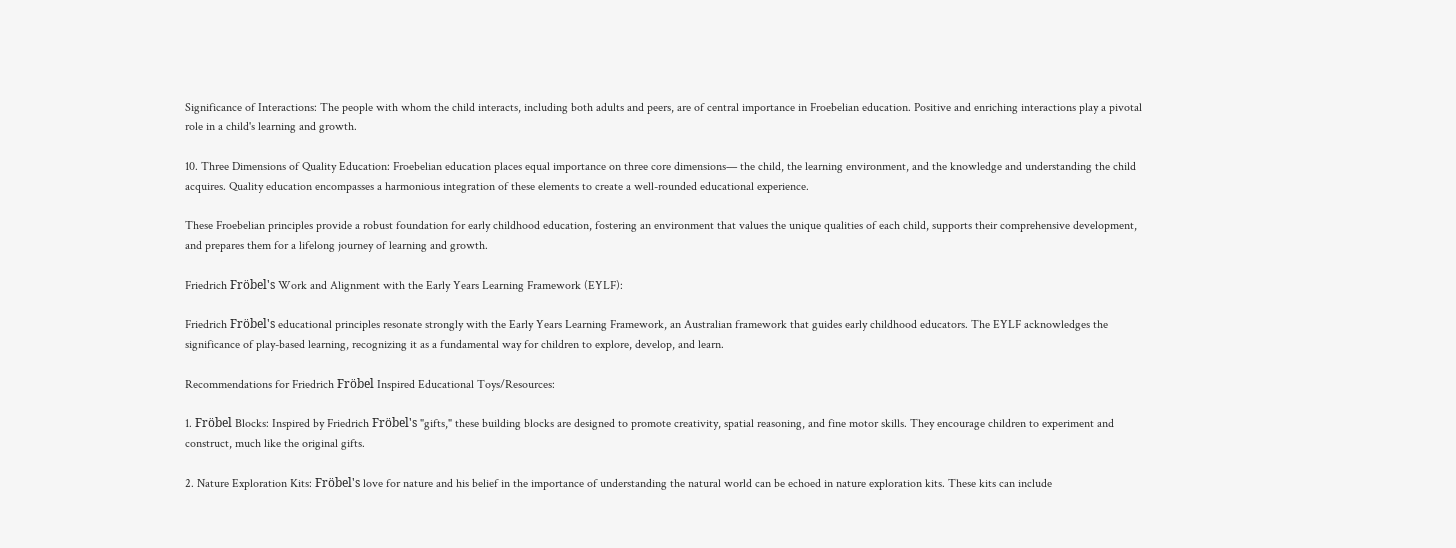Significance of Interactions: The people with whom the child interacts, including both adults and peers, are of central importance in Froebelian education. Positive and enriching interactions play a pivotal role in a child's learning and growth.

10. Three Dimensions of Quality Education: Froebelian education places equal importance on three core dimensions— the child, the learning environment, and the knowledge and understanding the child acquires. Quality education encompasses a harmonious integration of these elements to create a well-rounded educational experience.

These Froebelian principles provide a robust foundation for early childhood education, fostering an environment that values the unique qualities of each child, supports their comprehensive development, and prepares them for a lifelong journey of learning and growth.

Friedrich Fröbel's Work and Alignment with the Early Years Learning Framework (EYLF):

Friedrich Fröbel's educational principles resonate strongly with the Early Years Learning Framework, an Australian framework that guides early childhood educators. The EYLF acknowledges the significance of play-based learning, recognizing it as a fundamental way for children to explore, develop, and learn.

Recommendations for Friedrich Fröbel Inspired Educational Toys/Resources:

1. Fröbel Blocks: Inspired by Friedrich Fröbel's "gifts," these building blocks are designed to promote creativity, spatial reasoning, and fine motor skills. They encourage children to experiment and construct, much like the original gifts.

2. Nature Exploration Kits: Fröbel's love for nature and his belief in the importance of understanding the natural world can be echoed in nature exploration kits. These kits can include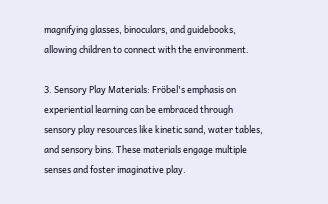magnifying glasses, binoculars, and guidebooks, allowing children to connect with the environment.

3. Sensory Play Materials: Fröbel's emphasis on experiential learning can be embraced through sensory play resources like kinetic sand, water tables, and sensory bins. These materials engage multiple senses and foster imaginative play.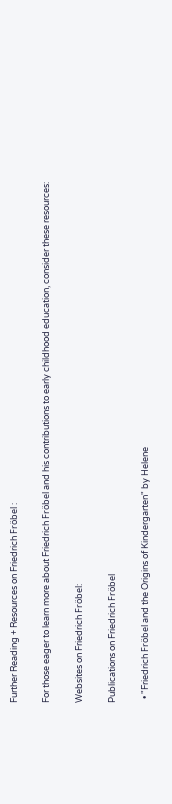Further Reading + Resources on Friedrich Fröbel :

For those eager to learn more about Friedrich Fröbel and his contributions to early childhood education, consider these resources:

Websites on Friedrich Fröbel:

Publications on Friedrich Fröbel

  • "Friedrich Fröbel and the Origins of Kindergarten" by Helene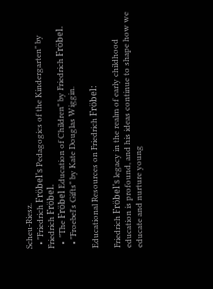Scheu-Riesz.
  • "Friedrich Fröbel's Pedagogics of the Kindergarten" by Friedrich Fröbel.
  •  "The Fröbel Education of Children" by Friedrich Fröbel.
  • "Froebel's Gifts" by Kate Douglas Wiggin.

Educational Resources on Friedrich Fröbel:

Friedrich Fröbel's legacy in the realm of early childhood education is profound, and his ideas continue to shape how we educate and nurture young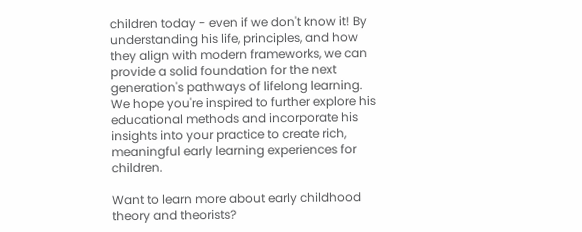children today - even if we don't know it! By understanding his life, principles, and how they align with modern frameworks, we can provide a solid foundation for the next generation's pathways of lifelong learning. We hope you're inspired to further explore his educational methods and incorporate his insights into your practice to create rich, meaningful early learning experiences for children.

Want to learn more about early childhood theory and theorists?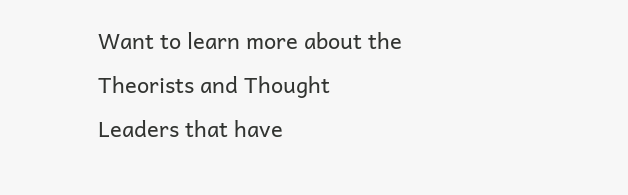Want to learn more about the Theorists and Thought Leaders that have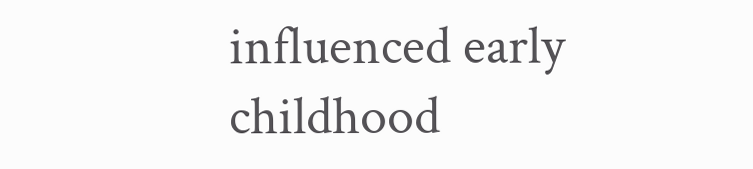influenced early childhood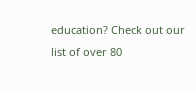education? Check out our list of over 80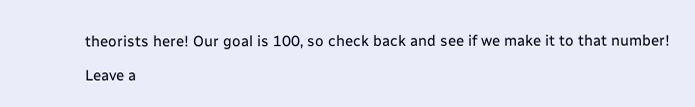theorists here! Our goal is 100, so check back and see if we make it to that number!

Leave a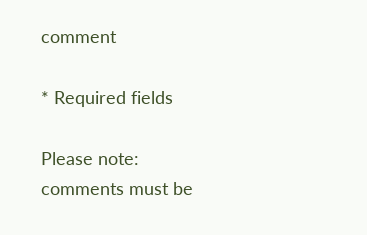comment

* Required fields

Please note: comments must be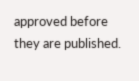approved before they are published.